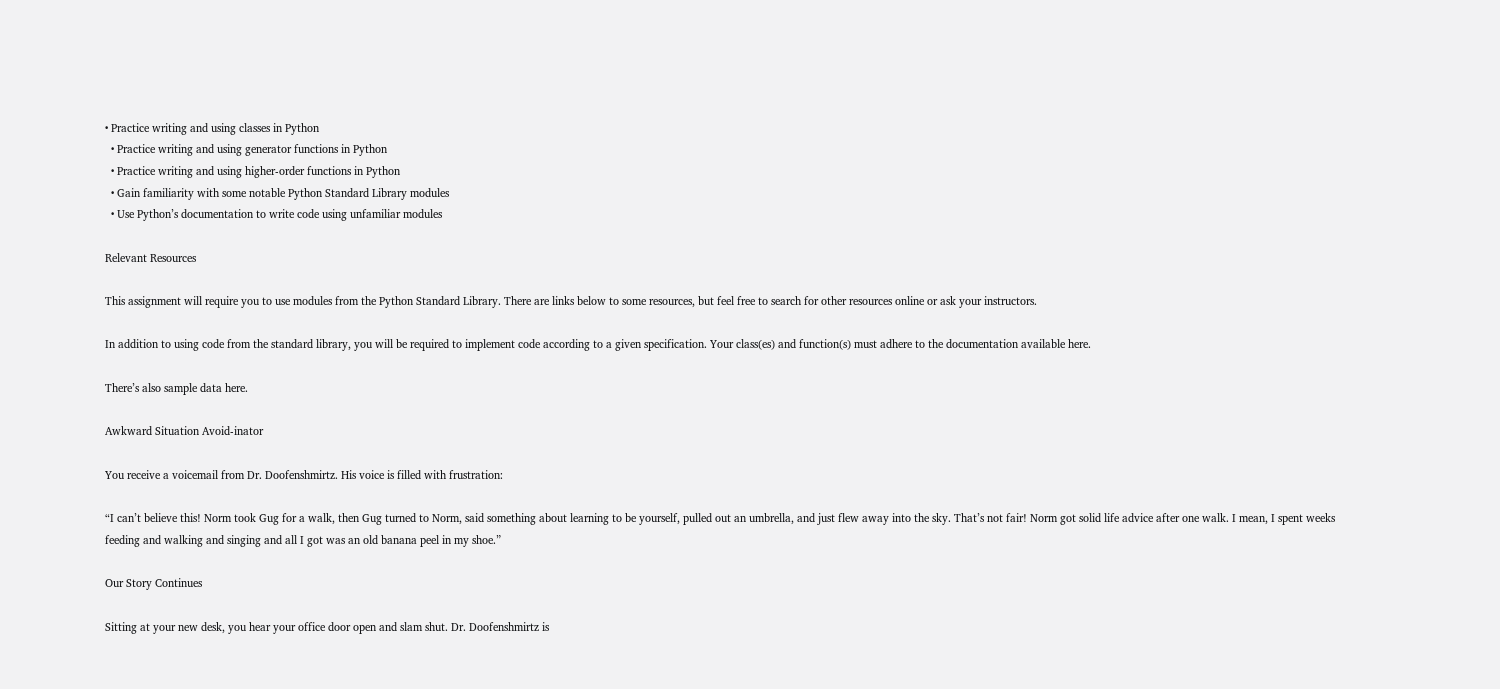• Practice writing and using classes in Python
  • Practice writing and using generator functions in Python
  • Practice writing and using higher-order functions in Python
  • Gain familiarity with some notable Python Standard Library modules
  • Use Python’s documentation to write code using unfamiliar modules

Relevant Resources

This assignment will require you to use modules from the Python Standard Library. There are links below to some resources, but feel free to search for other resources online or ask your instructors.

In addition to using code from the standard library, you will be required to implement code according to a given specification. Your class(es) and function(s) must adhere to the documentation available here.

There’s also sample data here.

Awkward Situation Avoid-inator

You receive a voicemail from Dr. Doofenshmirtz. His voice is filled with frustration:

“I can’t believe this! Norm took Gug for a walk, then Gug turned to Norm, said something about learning to be yourself, pulled out an umbrella, and just flew away into the sky. That’s not fair! Norm got solid life advice after one walk. I mean, I spent weeks feeding and walking and singing and all I got was an old banana peel in my shoe.”

Our Story Continues

Sitting at your new desk, you hear your office door open and slam shut. Dr. Doofenshmirtz is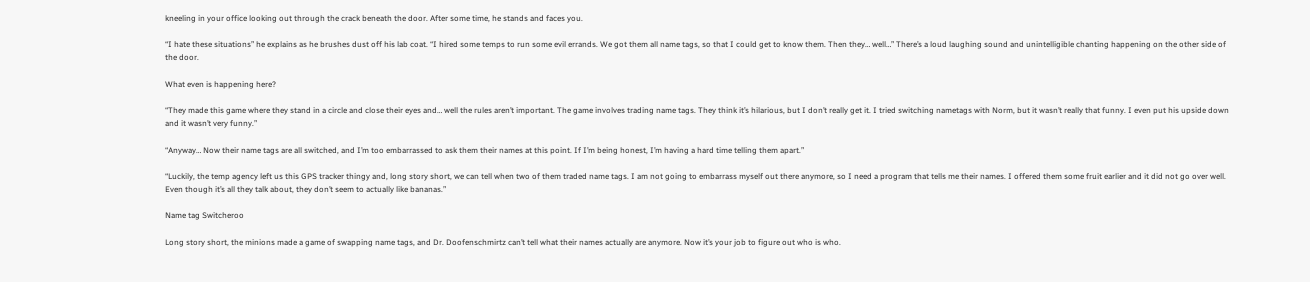kneeling in your office looking out through the crack beneath the door. After some time, he stands and faces you.

“I hate these situations” he explains as he brushes dust off his lab coat. “I hired some temps to run some evil errands. We got them all name tags, so that I could get to know them. Then they… well…” There’s a loud laughing sound and unintelligible chanting happening on the other side of the door.

What even is happening here?

“They made this game where they stand in a circle and close their eyes and… well the rules aren’t important. The game involves trading name tags. They think it’s hilarious, but I don’t really get it. I tried switching nametags with Norm, but it wasn’t really that funny. I even put his upside down and it wasn’t very funny.”

“Anyway… Now their name tags are all switched, and I’m too embarrassed to ask them their names at this point. If I’m being honest, I’m having a hard time telling them apart.”

“Luckily, the temp agency left us this GPS tracker thingy and, long story short, we can tell when two of them traded name tags. I am not going to embarrass myself out there anymore, so I need a program that tells me their names. I offered them some fruit earlier and it did not go over well. Even though it’s all they talk about, they don’t seem to actually like bananas.”

Name tag Switcheroo

Long story short, the minions made a game of swapping name tags, and Dr. Doofenschmirtz can’t tell what their names actually are anymore. Now it’s your job to figure out who is who.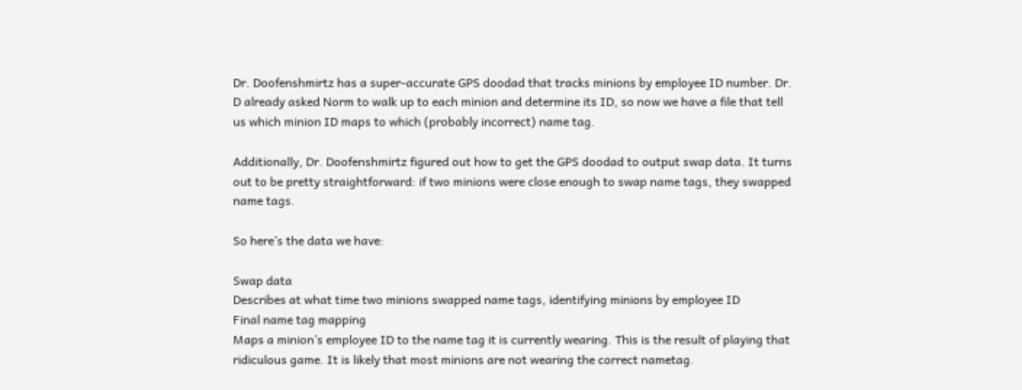Dr. Doofenshmirtz has a super-accurate GPS doodad that tracks minions by employee ID number. Dr. D already asked Norm to walk up to each minion and determine its ID, so now we have a file that tell us which minion ID maps to which (probably incorrect) name tag.

Additionally, Dr. Doofenshmirtz figured out how to get the GPS doodad to output swap data. It turns out to be pretty straightforward: if two minions were close enough to swap name tags, they swapped name tags.

So here’s the data we have:

Swap data
Describes at what time two minions swapped name tags, identifying minions by employee ID
Final name tag mapping
Maps a minion’s employee ID to the name tag it is currently wearing. This is the result of playing that ridiculous game. It is likely that most minions are not wearing the correct nametag.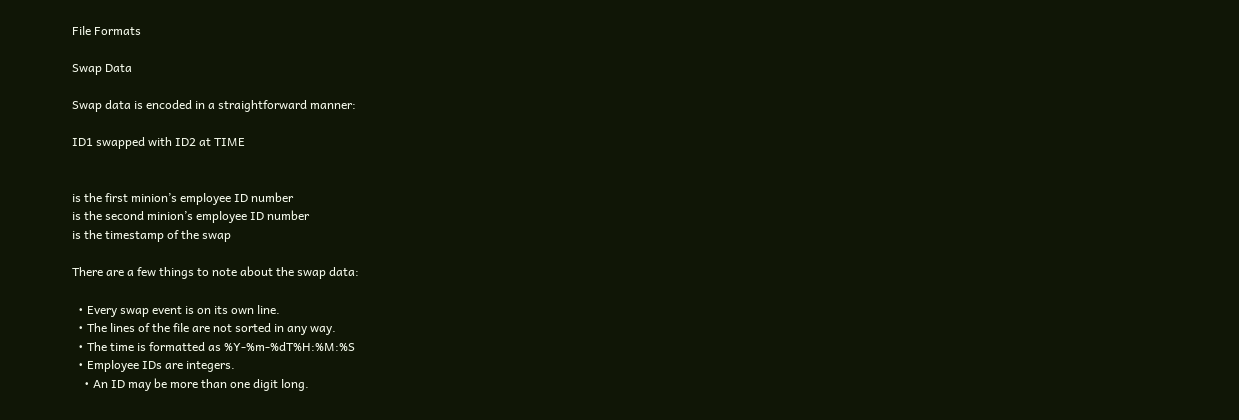File Formats

Swap Data

Swap data is encoded in a straightforward manner:

ID1 swapped with ID2 at TIME


is the first minion’s employee ID number
is the second minion’s employee ID number
is the timestamp of the swap

There are a few things to note about the swap data:

  • Every swap event is on its own line.
  • The lines of the file are not sorted in any way.
  • The time is formatted as %Y-%m-%dT%H:%M:%S
  • Employee IDs are integers.
    • An ID may be more than one digit long.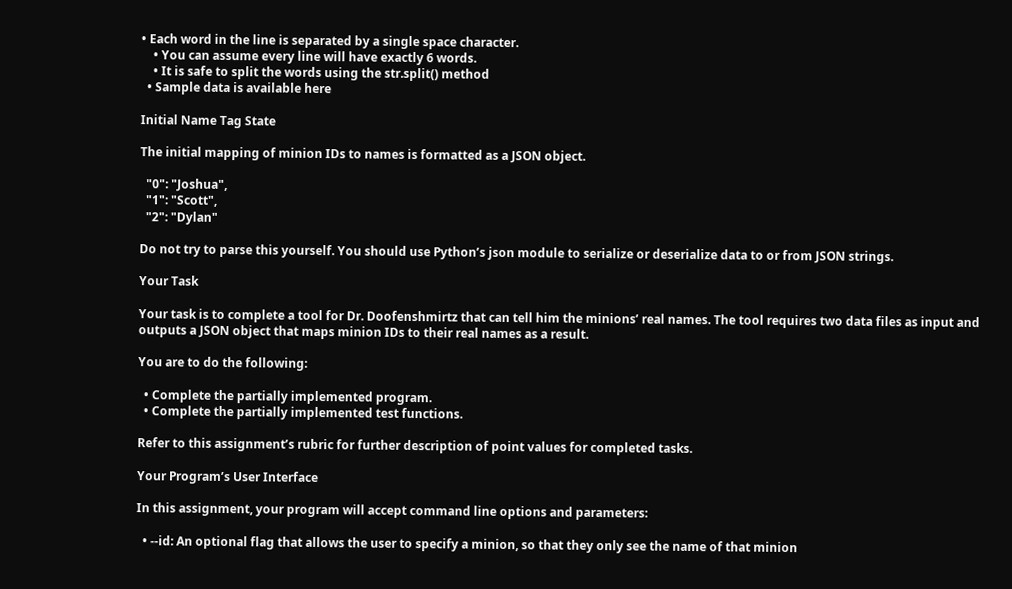• Each word in the line is separated by a single space character.
    • You can assume every line will have exactly 6 words.
    • It is safe to split the words using the str.split() method
  • Sample data is available here

Initial Name Tag State

The initial mapping of minion IDs to names is formatted as a JSON object.

  "0": "Joshua",
  "1": "Scott",
  "2": "Dylan"

Do not try to parse this yourself. You should use Python’s json module to serialize or deserialize data to or from JSON strings.

Your Task

Your task is to complete a tool for Dr. Doofenshmirtz that can tell him the minions’ real names. The tool requires two data files as input and outputs a JSON object that maps minion IDs to their real names as a result.

You are to do the following:

  • Complete the partially implemented program.
  • Complete the partially implemented test functions.

Refer to this assignment’s rubric for further description of point values for completed tasks.

Your Program’s User Interface

In this assignment, your program will accept command line options and parameters:

  • --id: An optional flag that allows the user to specify a minion, so that they only see the name of that minion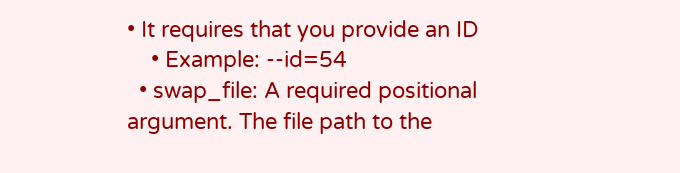• It requires that you provide an ID
    • Example: --id=54
  • swap_file: A required positional argument. The file path to the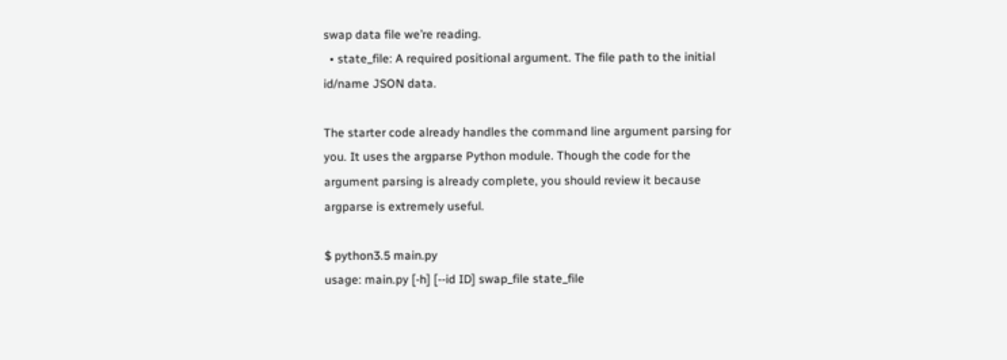swap data file we’re reading.
  • state_file: A required positional argument. The file path to the initial id/name JSON data.

The starter code already handles the command line argument parsing for you. It uses the argparse Python module. Though the code for the argument parsing is already complete, you should review it because argparse is extremely useful.

$ python3.5 main.py
usage: main.py [-h] [--id ID] swap_file state_file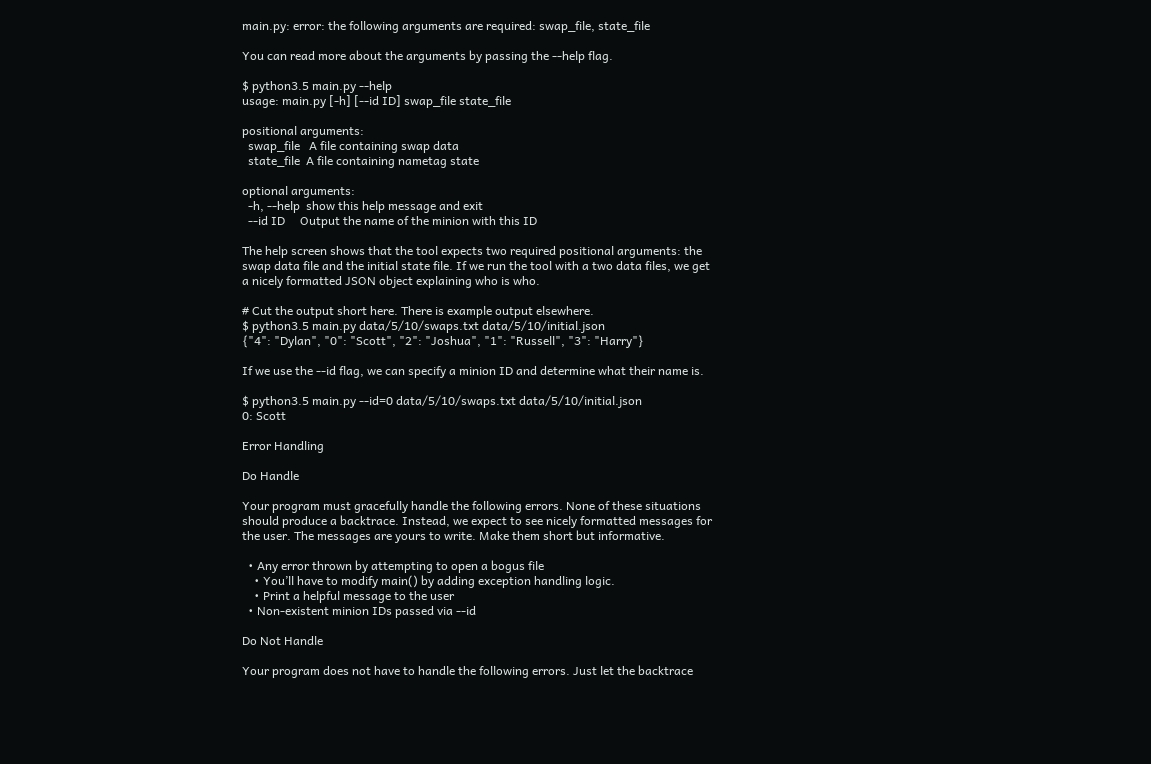main.py: error: the following arguments are required: swap_file, state_file

You can read more about the arguments by passing the --help flag.

$ python3.5 main.py --help
usage: main.py [-h] [--id ID] swap_file state_file

positional arguments:
  swap_file   A file containing swap data
  state_file  A file containing nametag state

optional arguments:
  -h, --help  show this help message and exit
  --id ID     Output the name of the minion with this ID

The help screen shows that the tool expects two required positional arguments: the swap data file and the initial state file. If we run the tool with a two data files, we get a nicely formatted JSON object explaining who is who.

# Cut the output short here. There is example output elsewhere.
$ python3.5 main.py data/5/10/swaps.txt data/5/10/initial.json
{"4": "Dylan", "0": "Scott", "2": "Joshua", "1": "Russell", "3": "Harry"}

If we use the --id flag, we can specify a minion ID and determine what their name is.

$ python3.5 main.py --id=0 data/5/10/swaps.txt data/5/10/initial.json
0: Scott

Error Handling

Do Handle

Your program must gracefully handle the following errors. None of these situations should produce a backtrace. Instead, we expect to see nicely formatted messages for the user. The messages are yours to write. Make them short but informative.

  • Any error thrown by attempting to open a bogus file
    • You’ll have to modify main() by adding exception handling logic.
    • Print a helpful message to the user
  • Non-existent minion IDs passed via --id

Do Not Handle

Your program does not have to handle the following errors. Just let the backtrace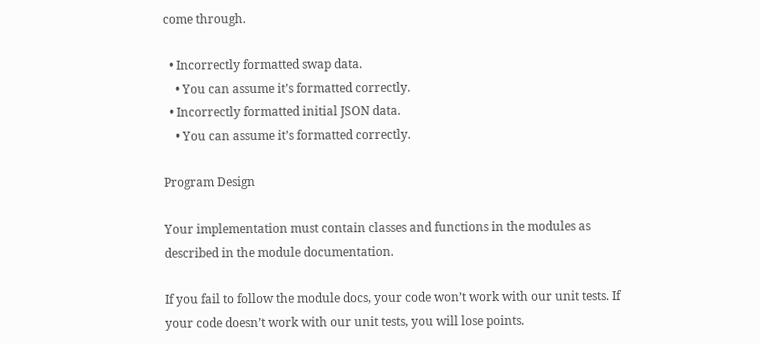come through.

  • Incorrectly formatted swap data.
    • You can assume it’s formatted correctly.
  • Incorrectly formatted initial JSON data.
    • You can assume it’s formatted correctly.

Program Design

Your implementation must contain classes and functions in the modules as described in the module documentation.

If you fail to follow the module docs, your code won’t work with our unit tests. If your code doesn’t work with our unit tests, you will lose points.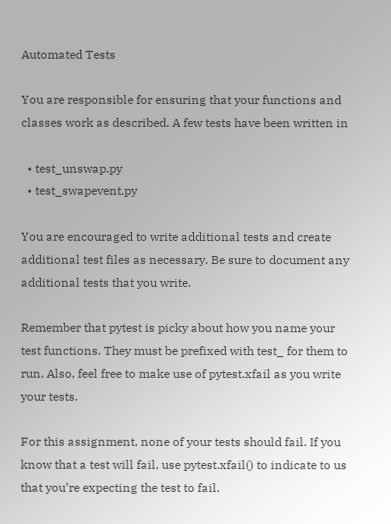Automated Tests

You are responsible for ensuring that your functions and classes work as described. A few tests have been written in

  • test_unswap.py
  • test_swapevent.py

You are encouraged to write additional tests and create additional test files as necessary. Be sure to document any additional tests that you write.

Remember that pytest is picky about how you name your test functions. They must be prefixed with test_ for them to run. Also, feel free to make use of pytest.xfail as you write your tests.

For this assignment, none of your tests should fail. If you know that a test will fail, use pytest.xfail() to indicate to us that you’re expecting the test to fail.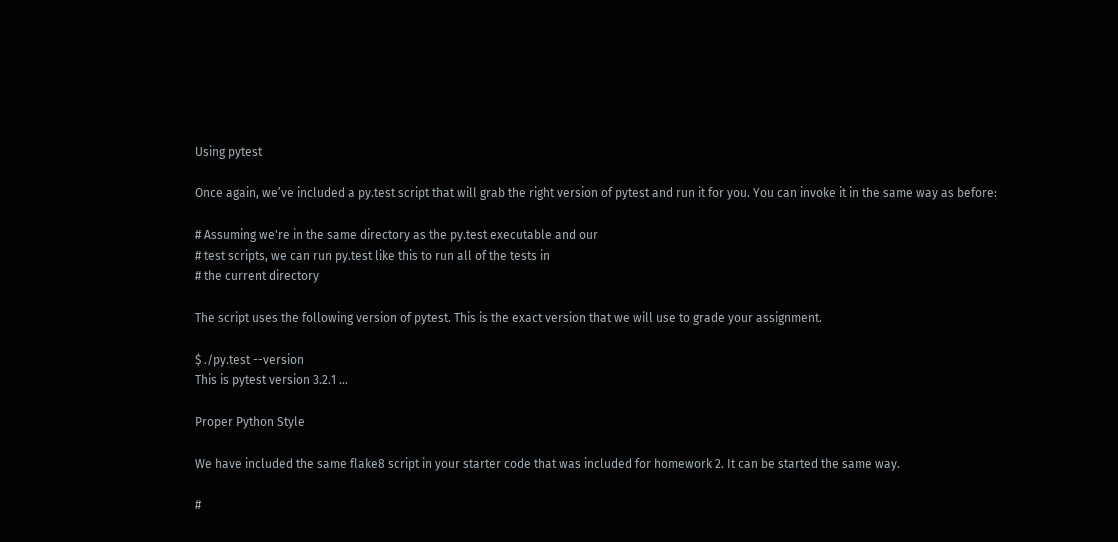Using pytest

Once again, we’ve included a py.test script that will grab the right version of pytest and run it for you. You can invoke it in the same way as before:

# Assuming we're in the same directory as the py.test executable and our
# test scripts, we can run py.test like this to run all of the tests in
# the current directory

The script uses the following version of pytest. This is the exact version that we will use to grade your assignment.

$ ./py.test --version
This is pytest version 3.2.1 ...

Proper Python Style

We have included the same flake8 script in your starter code that was included for homework 2. It can be started the same way.

#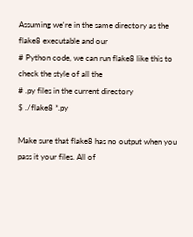Assuming we're in the same directory as the flake8 executable and our
# Python code, we can run flake8 like this to check the style of all the
# .py files in the current directory
$ ./flake8 *.py

Make sure that flake8 has no output when you pass it your files. All of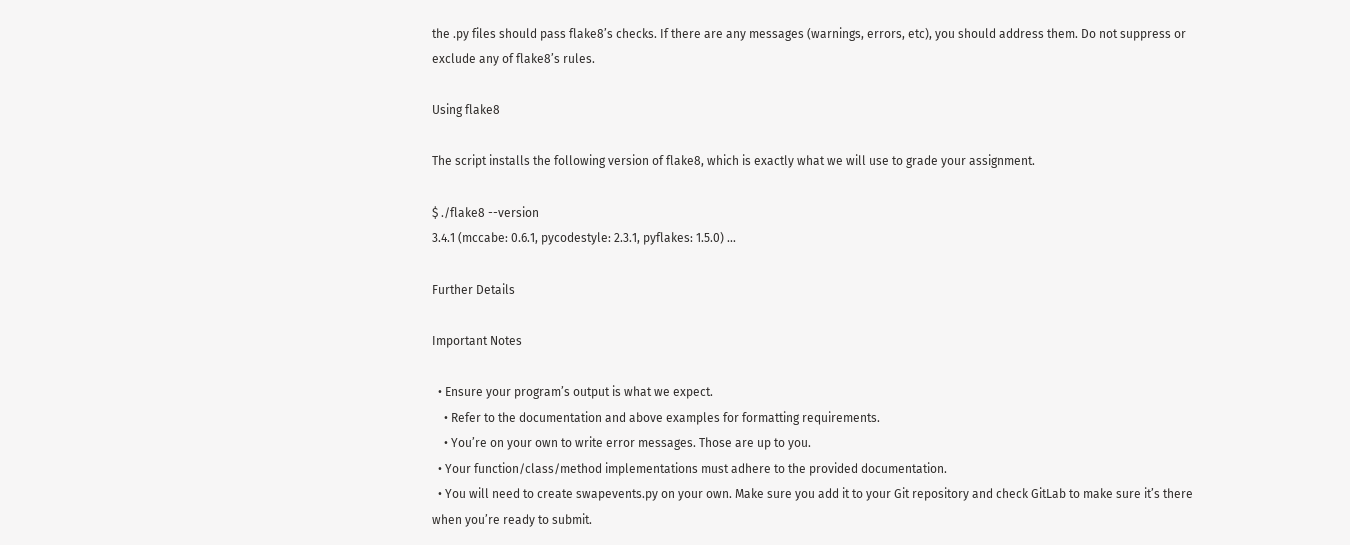the .py files should pass flake8’s checks. If there are any messages (warnings, errors, etc), you should address them. Do not suppress or exclude any of flake8’s rules.

Using flake8

The script installs the following version of flake8, which is exactly what we will use to grade your assignment.

$ ./flake8 --version
3.4.1 (mccabe: 0.6.1, pycodestyle: 2.3.1, pyflakes: 1.5.0) ...

Further Details

Important Notes

  • Ensure your program’s output is what we expect.
    • Refer to the documentation and above examples for formatting requirements.
    • You’re on your own to write error messages. Those are up to you.
  • Your function/class/method implementations must adhere to the provided documentation.
  • You will need to create swapevents.py on your own. Make sure you add it to your Git repository and check GitLab to make sure it’s there when you’re ready to submit.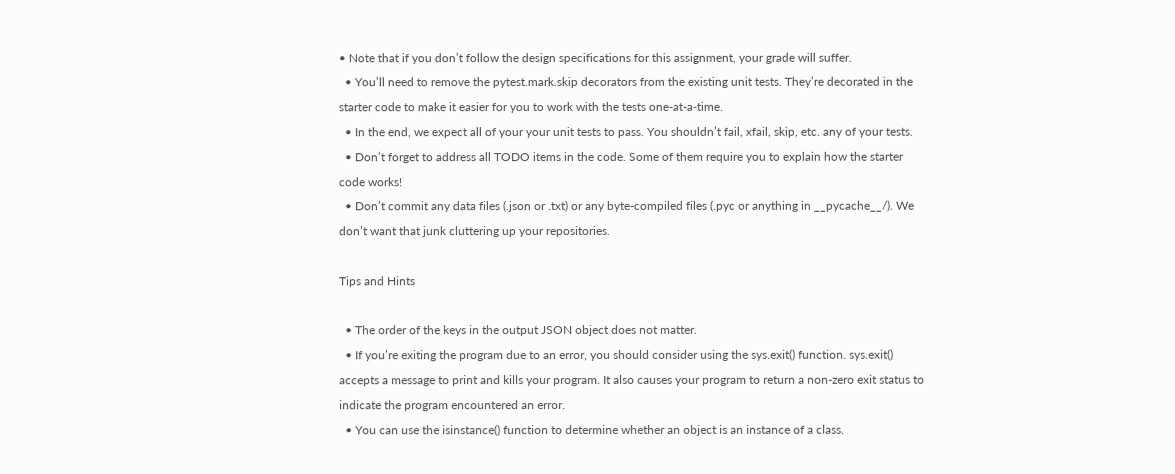• Note that if you don’t follow the design specifications for this assignment, your grade will suffer.
  • You’ll need to remove the pytest.mark.skip decorators from the existing unit tests. They’re decorated in the starter code to make it easier for you to work with the tests one-at-a-time.
  • In the end, we expect all of your your unit tests to pass. You shouldn’t fail, xfail, skip, etc. any of your tests.
  • Don’t forget to address all TODO items in the code. Some of them require you to explain how the starter code works!
  • Don’t commit any data files (.json or .txt) or any byte-compiled files (.pyc or anything in __pycache__/). We don’t want that junk cluttering up your repositories.

Tips and Hints

  • The order of the keys in the output JSON object does not matter.
  • If you’re exiting the program due to an error, you should consider using the sys.exit() function. sys.exit() accepts a message to print and kills your program. It also causes your program to return a non-zero exit status to indicate the program encountered an error.
  • You can use the isinstance() function to determine whether an object is an instance of a class.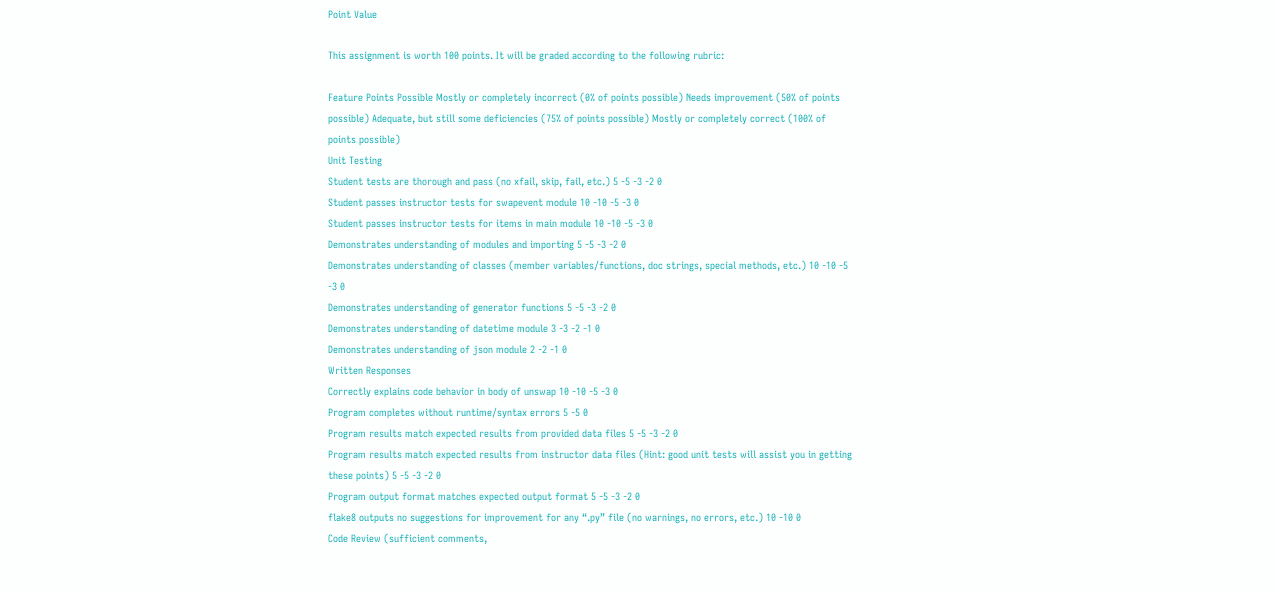Point Value

This assignment is worth 100 points. It will be graded according to the following rubric:

Feature Points Possible Mostly or completely incorrect (0% of points possible) Needs improvement (50% of points possible) Adequate, but still some deficiencies (75% of points possible) Mostly or completely correct (100% of points possible)
Unit Testing
Student tests are thorough and pass (no xfail, skip, fail, etc.) 5 -5 -3 -2 0
Student passes instructor tests for swapevent module 10 -10 -5 -3 0
Student passes instructor tests for items in main module 10 -10 -5 -3 0
Demonstrates understanding of modules and importing 5 -5 -3 -2 0
Demonstrates understanding of classes (member variables/functions, doc strings, special methods, etc.) 10 -10 -5 -3 0
Demonstrates understanding of generator functions 5 -5 -3 -2 0
Demonstrates understanding of datetime module 3 -3 -2 -1 0
Demonstrates understanding of json module 2 -2 -1 0
Written Responses
Correctly explains code behavior in body of unswap 10 -10 -5 -3 0
Program completes without runtime/syntax errors 5 -5 0
Program results match expected results from provided data files 5 -5 -3 -2 0
Program results match expected results from instructor data files (Hint: good unit tests will assist you in getting these points) 5 -5 -3 -2 0
Program output format matches expected output format 5 -5 -3 -2 0
flake8 outputs no suggestions for improvement for any “.py” file (no warnings, no errors, etc.) 10 -10 0
Code Review (sufficient comments,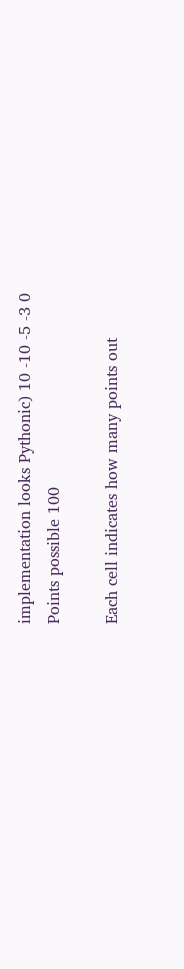implementation looks Pythonic) 10 -10 -5 -3 0
Points possible 100

Each cell indicates how many points out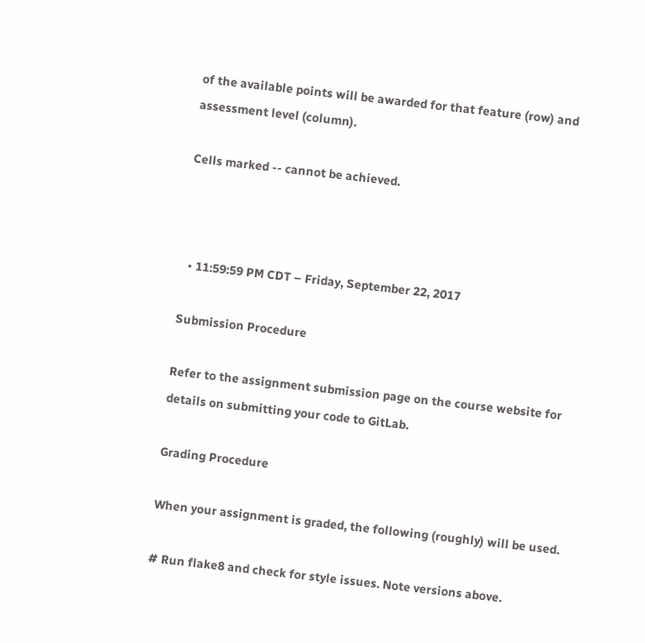of the available points will be awarded for that feature (row) and assessment level (column).

Cells marked -- cannot be achieved.



  • 11:59:59 PM CDT – Friday, September 22, 2017

Submission Procedure

Refer to the assignment submission page on the course website for details on submitting your code to GitLab.

Grading Procedure

When your assignment is graded, the following (roughly) will be used.

# Run flake8 and check for style issues. Note versions above.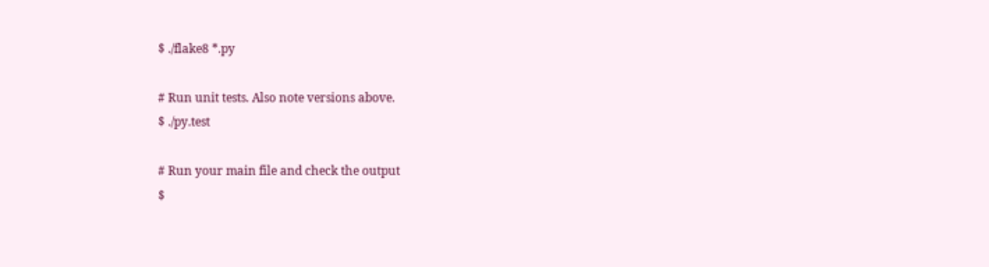$ ./flake8 *.py

# Run unit tests. Also note versions above.
$ ./py.test

# Run your main file and check the output
$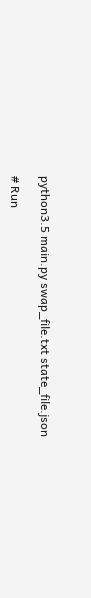python3.5 main.py swap_file.txt state_file.json

# Run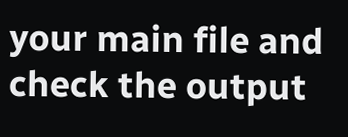your main file and check the output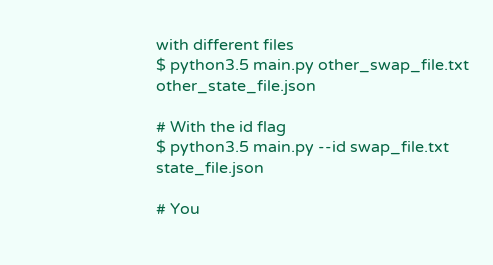with different files
$ python3.5 main.py other_swap_file.txt other_state_file.json

# With the id flag
$ python3.5 main.py --id swap_file.txt state_file.json

# You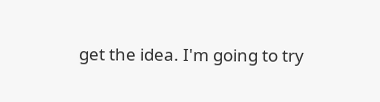get the idea. I'm going to try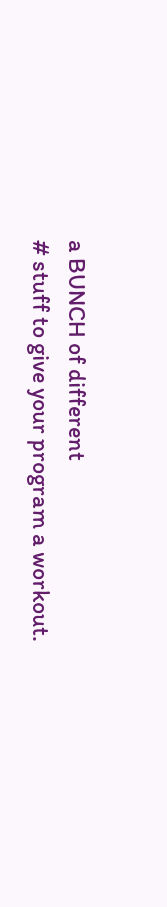a BUNCH of different
# stuff to give your program a workout.